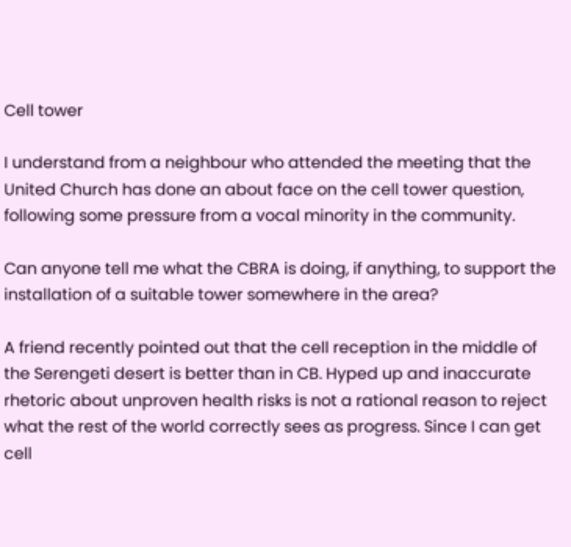Cell tower

I understand from a neighbour who attended the meeting that the United Church has done an about face on the cell tower question, following some pressure from a vocal minority in the community.

Can anyone tell me what the CBRA is doing, if anything, to support the installation of a suitable tower somewhere in the area?

A friend recently pointed out that the cell reception in the middle of the Serengeti desert is better than in CB. Hyped up and inaccurate rhetoric about unproven health risks is not a rational reason to reject what the rest of the world correctly sees as progress. Since I can get cell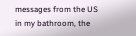messages from the US in my bathroom, the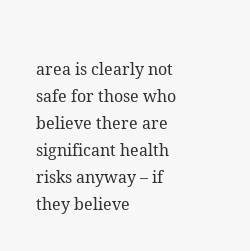area is clearly not safe for those who believe there are significant health risks anyway – if they believe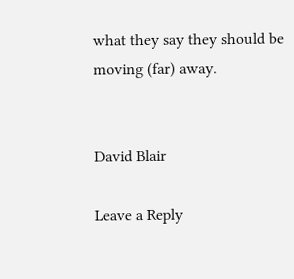what they say they should be moving (far) away.


David Blair

Leave a Reply